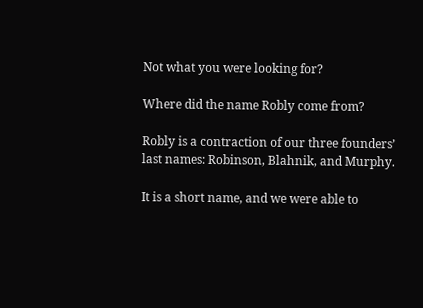Not what you were looking for?

Where did the name Robly come from?

Robly is a contraction of our three founders’ last names: Robinson, Blahnik, and Murphy.

It is a short name, and we were able to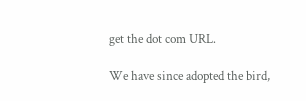get the dot com URL.

We have since adopted the bird,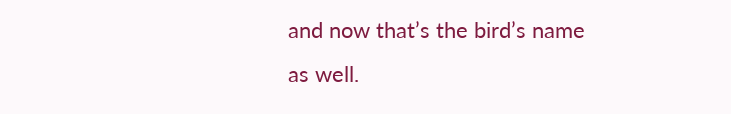and now that’s the bird’s name as well.